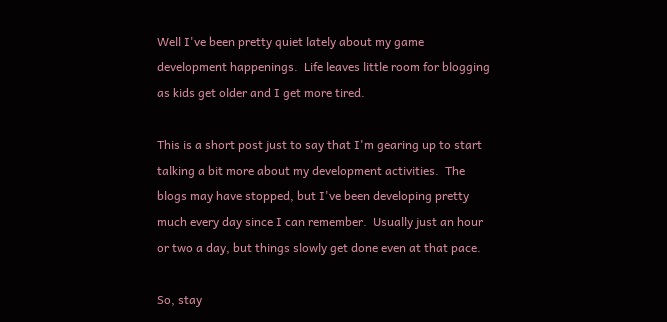Well I've been pretty quiet lately about my game development happenings.  Life leaves little room for blogging as kids get older and I get more tired.

This is a short post just to say that I'm gearing up to start talking a bit more about my development activities.  The blogs may have stopped, but I've been developing pretty much every day since I can remember.  Usually just an hour or two a day, but things slowly get done even at that pace.

So, stay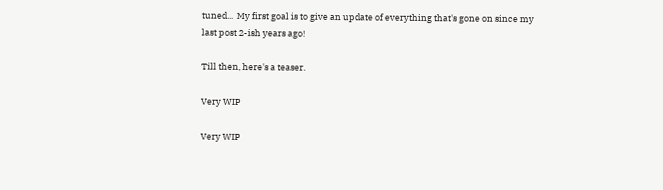tuned...  My first goal is to give an update of everything that's gone on since my last post 2-ish years ago!

Till then, here's a teaser.

Very WIP

Very WIP